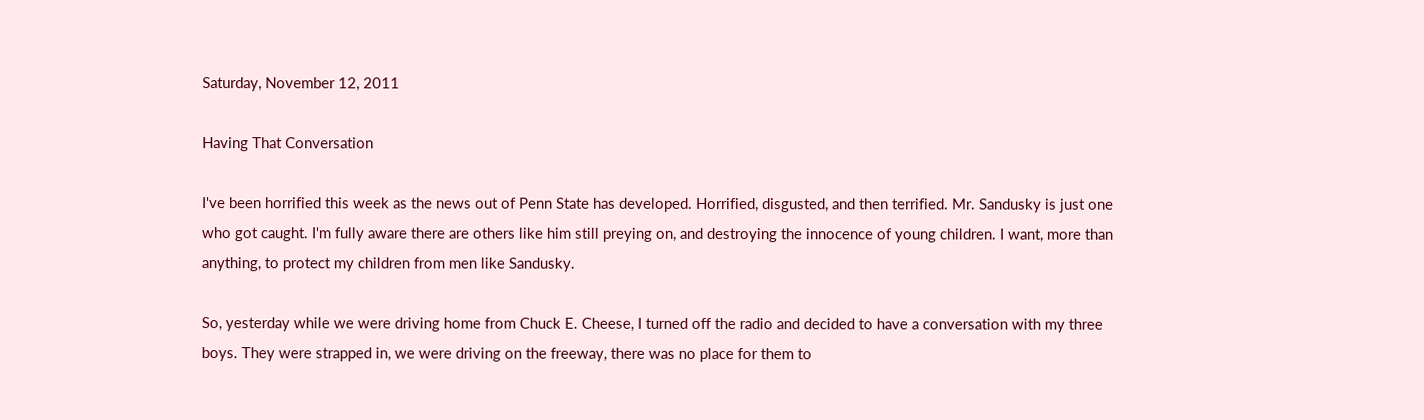Saturday, November 12, 2011

Having That Conversation

I've been horrified this week as the news out of Penn State has developed. Horrified, disgusted, and then terrified. Mr. Sandusky is just one who got caught. I'm fully aware there are others like him still preying on, and destroying the innocence of young children. I want, more than anything, to protect my children from men like Sandusky.

So, yesterday while we were driving home from Chuck E. Cheese, I turned off the radio and decided to have a conversation with my three boys. They were strapped in, we were driving on the freeway, there was no place for them to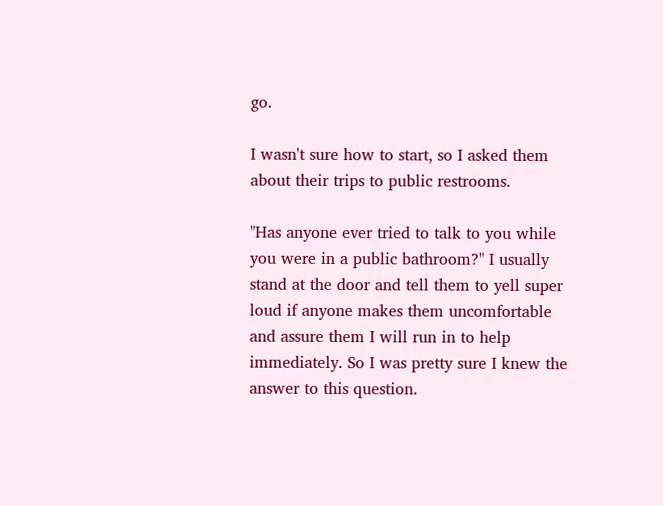go.

I wasn't sure how to start, so I asked them about their trips to public restrooms.

"Has anyone ever tried to talk to you while you were in a public bathroom?" I usually stand at the door and tell them to yell super loud if anyone makes them uncomfortable and assure them I will run in to help immediately. So I was pretty sure I knew the answer to this question.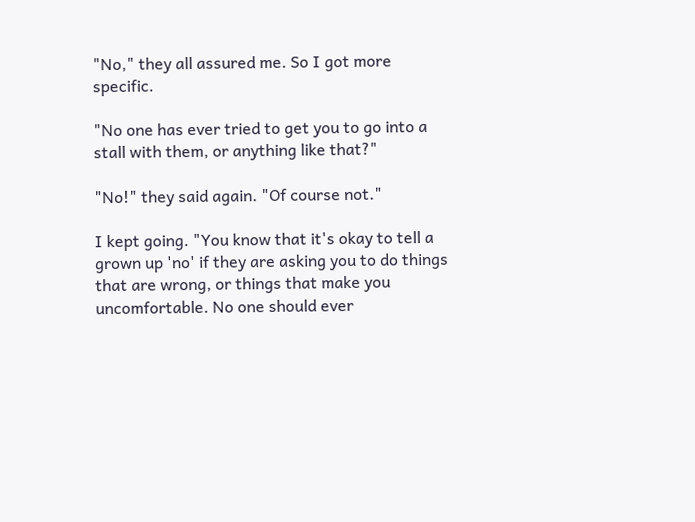"No," they all assured me. So I got more specific.

"No one has ever tried to get you to go into a stall with them, or anything like that?"

"No!" they said again. "Of course not."

I kept going. "You know that it's okay to tell a grown up 'no' if they are asking you to do things that are wrong, or things that make you uncomfortable. No one should ever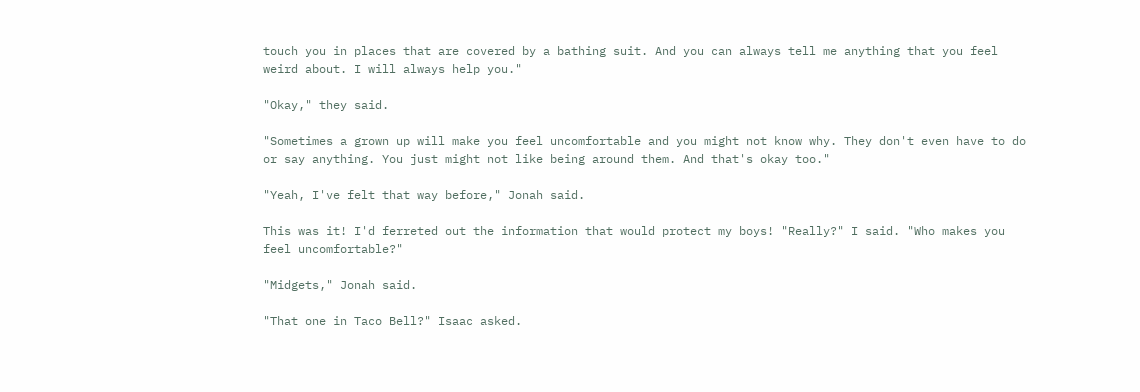touch you in places that are covered by a bathing suit. And you can always tell me anything that you feel weird about. I will always help you."

"Okay," they said.

"Sometimes a grown up will make you feel uncomfortable and you might not know why. They don't even have to do or say anything. You just might not like being around them. And that's okay too."

"Yeah, I've felt that way before," Jonah said.

This was it! I'd ferreted out the information that would protect my boys! "Really?" I said. "Who makes you feel uncomfortable?"

"Midgets," Jonah said.

"That one in Taco Bell?" Isaac asked.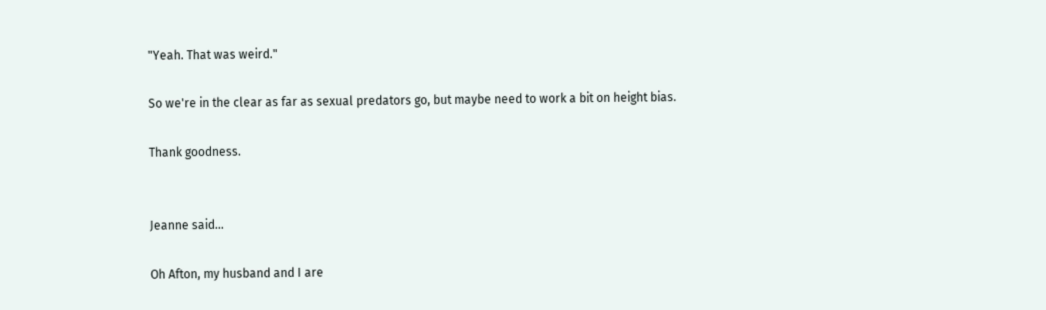"Yeah. That was weird."

So we're in the clear as far as sexual predators go, but maybe need to work a bit on height bias.

Thank goodness.


Jeanne said...

Oh Afton, my husband and I are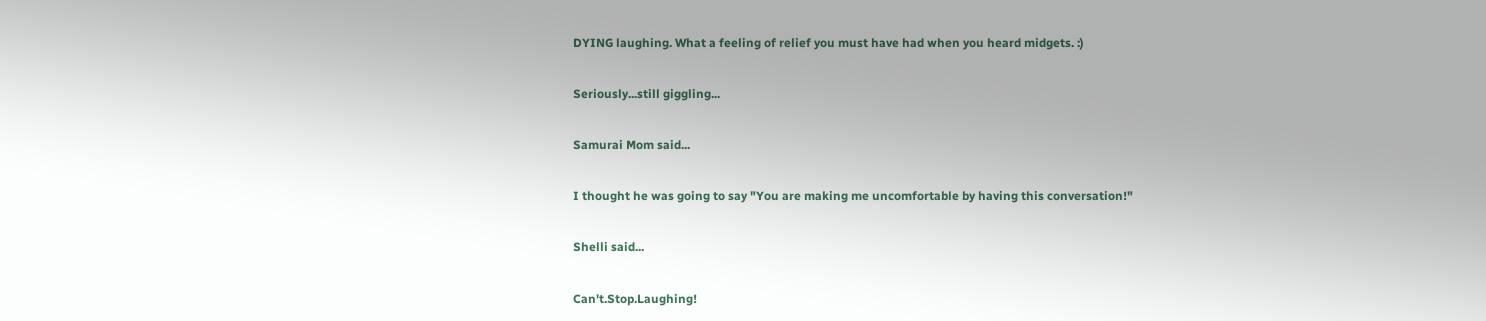DYING laughing. What a feeling of relief you must have had when you heard midgets. :)

Seriously...still giggling...

Samurai Mom said...

I thought he was going to say "You are making me uncomfortable by having this conversation!"

Shelli said...

Can't.Stop.Laughing!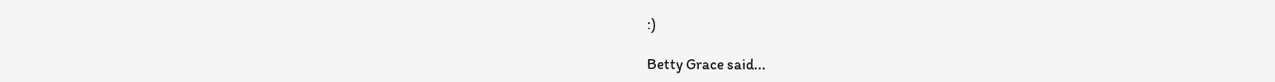:)

Betty Grace said...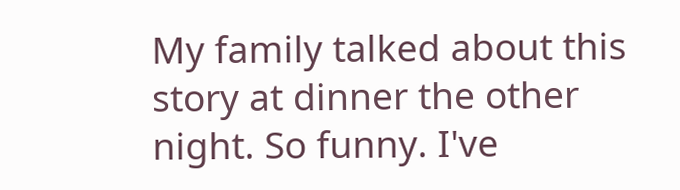My family talked about this story at dinner the other night. So funny. I've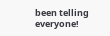been telling everyone!